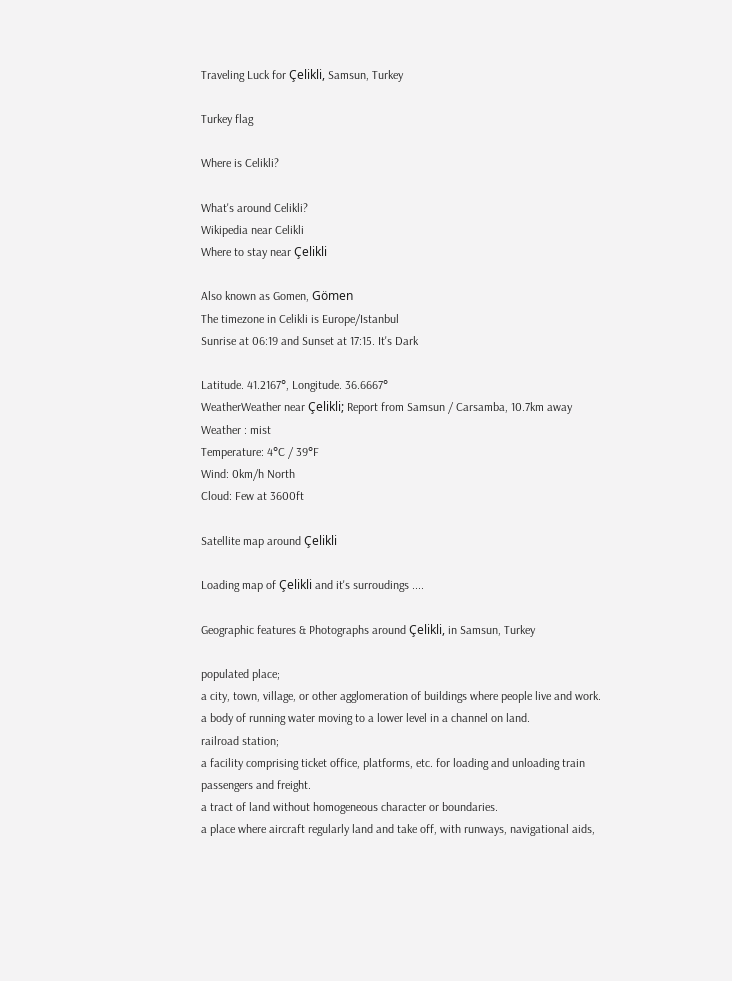Traveling Luck for Çelikli, Samsun, Turkey

Turkey flag

Where is Celikli?

What's around Celikli?
Wikipedia near Celikli
Where to stay near Çelikli

Also known as Gomen, Gömen
The timezone in Celikli is Europe/Istanbul
Sunrise at 06:19 and Sunset at 17:15. It's Dark

Latitude. 41.2167°, Longitude. 36.6667°
WeatherWeather near Çelikli; Report from Samsun / Carsamba, 10.7km away
Weather : mist
Temperature: 4°C / 39°F
Wind: 0km/h North
Cloud: Few at 3600ft

Satellite map around Çelikli

Loading map of Çelikli and it's surroudings ....

Geographic features & Photographs around Çelikli, in Samsun, Turkey

populated place;
a city, town, village, or other agglomeration of buildings where people live and work.
a body of running water moving to a lower level in a channel on land.
railroad station;
a facility comprising ticket office, platforms, etc. for loading and unloading train passengers and freight.
a tract of land without homogeneous character or boundaries.
a place where aircraft regularly land and take off, with runways, navigational aids,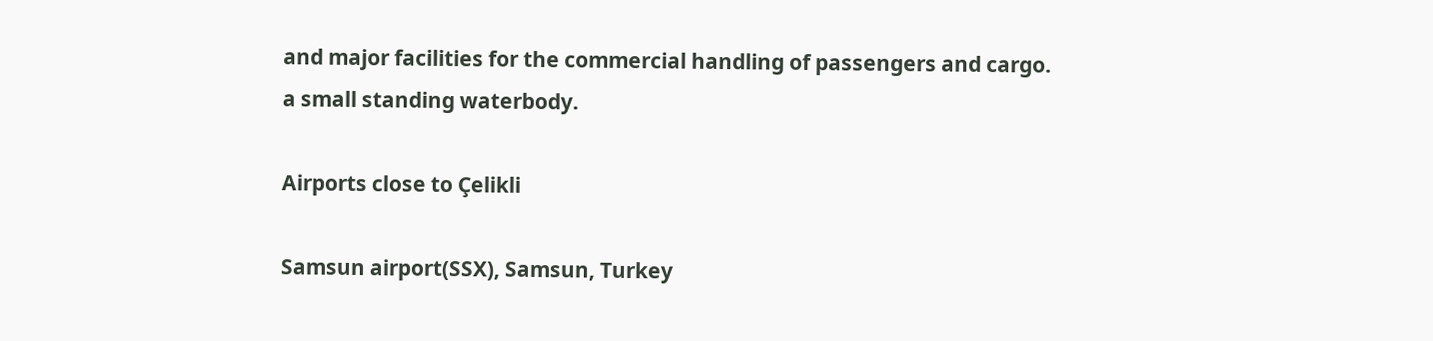and major facilities for the commercial handling of passengers and cargo.
a small standing waterbody.

Airports close to Çelikli

Samsun airport(SSX), Samsun, Turkey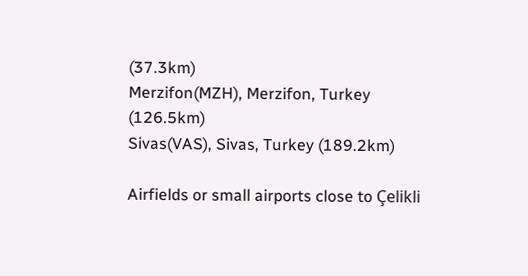(37.3km)
Merzifon(MZH), Merzifon, Turkey (126.5km)
Sivas(VAS), Sivas, Turkey (189.2km)

Airfields or small airports close to Çelikli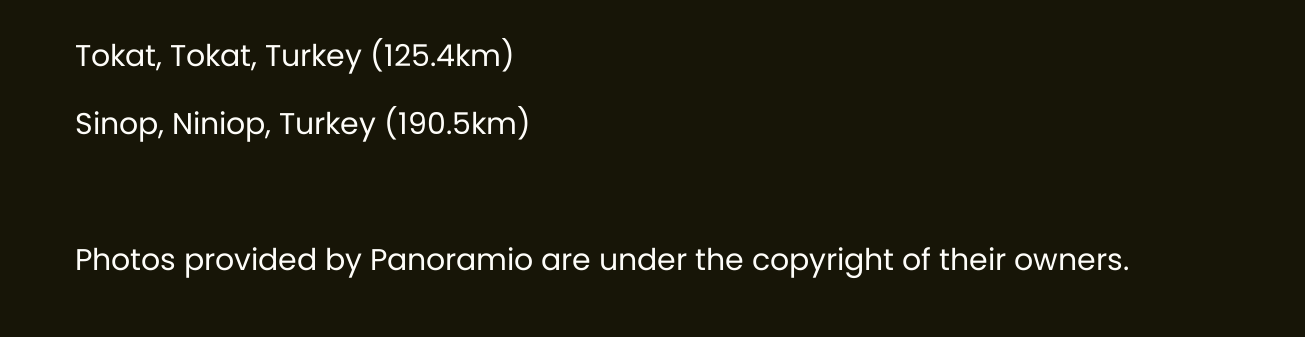Tokat, Tokat, Turkey (125.4km)
Sinop, Niniop, Turkey (190.5km)

Photos provided by Panoramio are under the copyright of their owners.